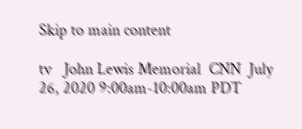Skip to main content

tv   John Lewis Memorial  CNN  July 26, 2020 9:00am-10:00am PDT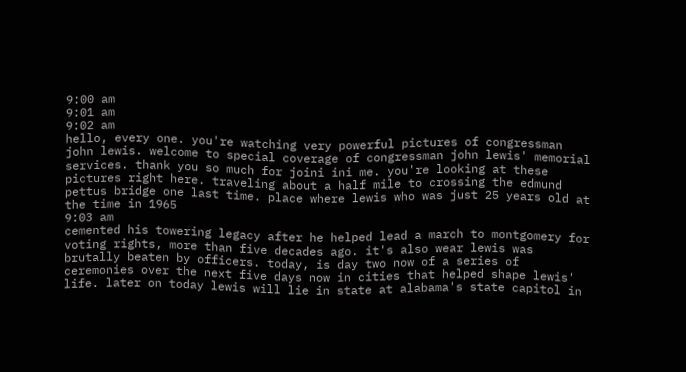9:00 am
9:01 am
9:02 am
hello, every one. you're watching very powerful pictures of congressman john lewis. welcome to special coverage of congressman john lewis' memorial services. thank you so much for joini ini me. you're looking at these pictures right here. traveling about a half mile to crossing the edmund pettus bridge one last time. place where lewis who was just 25 years old at the time in 1965
9:03 am
cemented his towering legacy after he helped lead a march to montgomery for voting rights, more than five decades ago. it's also wear lewis was brutally beaten by officers. today, is day two now of a series of ceremonies over the next five days now in cities that helped shape lewis' life. later on today lewis will lie in state at alabama's state capitol in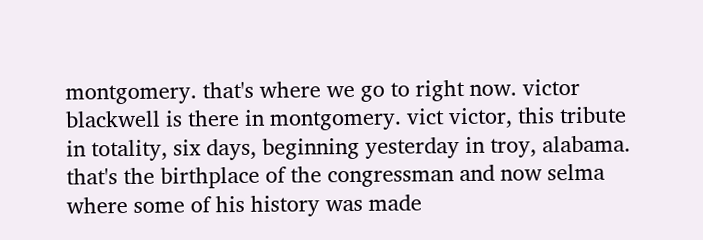montgomery. that's where we go to right now. victor blackwell is there in montgomery. vict victor, this tribute in totality, six days, beginning yesterday in troy, alabama. that's the birthplace of the congressman and now selma where some of his history was made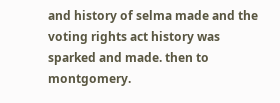and history of selma made and the voting rights act history was sparked and made. then to montgomery.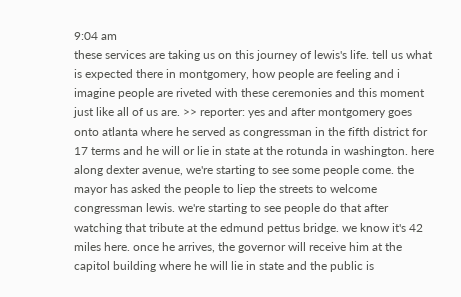9:04 am
these services are taking us on this journey of lewis's life. tell us what is expected there in montgomery, how people are feeling and i imagine people are riveted with these ceremonies and this moment just like all of us are. >> reporter: yes and after montgomery goes onto atlanta where he served as congressman in the fifth district for 17 terms and he will or lie in state at the rotunda in washington. here along dexter avenue, we're starting to see some people come. the mayor has asked the people to liep the streets to welcome congressman lewis. we're starting to see people do that after watching that tribute at the edmund pettus bridge. we know it's 42 miles here. once he arrives, the governor will receive him at the capitol building where he will lie in state and the public is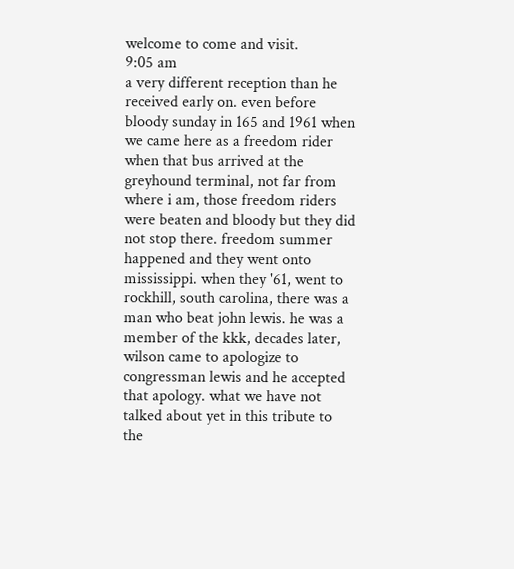welcome to come and visit.
9:05 am
a very different reception than he received early on. even before bloody sunday in 165 and 1961 when we came here as a freedom rider when that bus arrived at the greyhound terminal, not far from where i am, those freedom riders were beaten and bloody but they did not stop there. freedom summer happened and they went onto mississippi. when they '61, went to rockhill, south carolina, there was a man who beat john lewis. he was a member of the kkk, decades later, wilson came to apologize to congressman lewis and he accepted that apology. what we have not talked about yet in this tribute to the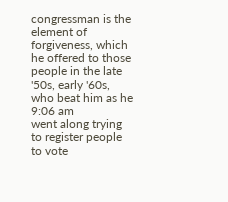congressman is the element of forgiveness, which he offered to those people in the late '50s, early '60s, who beat him as he
9:06 am
went along trying to register people to vote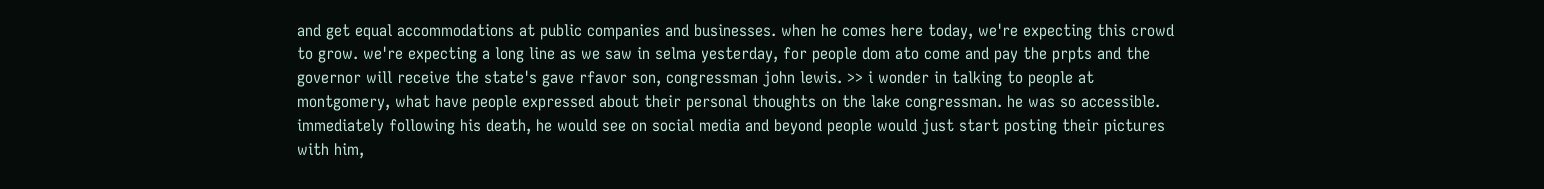and get equal accommodations at public companies and businesses. when he comes here today, we're expecting this crowd to grow. we're expecting a long line as we saw in selma yesterday, for people dom ato come and pay the prpts and the governor will receive the state's gave rfavor son, congressman john lewis. >> i wonder in talking to people at montgomery, what have people expressed about their personal thoughts on the lake congressman. he was so accessible. immediately following his death, he would see on social media and beyond people would just start posting their pictures with him,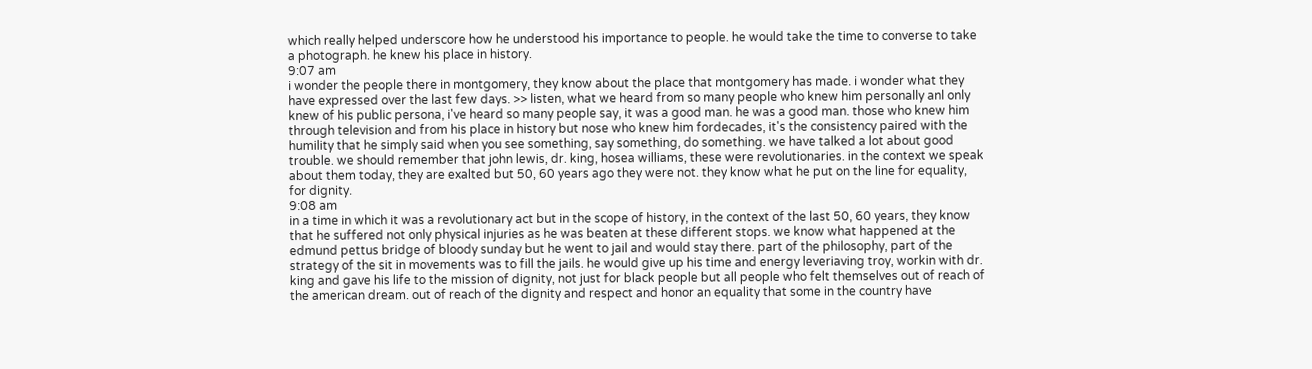which really helped underscore how he understood his importance to people. he would take the time to converse to take a photograph. he knew his place in history.
9:07 am
i wonder the people there in montgomery, they know about the place that montgomery has made. i wonder what they have expressed over the last few days. >> listen, what we heard from so many people who knew him personally anl only knew of his public persona, i've heard so many people say, it was a good man. he was a good man. those who knew him through television and from his place in history but nose who knew him fordecades, it's the consistency paired with the humility that he simply said when you see something, say something, do something. we have talked a lot about good trouble. we should remember that john lewis, dr. king, hosea williams, these were revolutionaries. in the context we speak about them today, they are exalted but 50, 60 years ago they were not. they know what he put on the line for equality, for dignity.
9:08 am
in a time in which it was a revolutionary act but in the scope of history, in the context of the last 50, 60 years, they know that he suffered not only physical injuries as he was beaten at these different stops. we know what happened at the edmund pettus bridge of bloody sunday but he went to jail and would stay there. part of the philosophy, part of the strategy of the sit in movements was to fill the jails. he would give up his time and energy leveriaving troy, workin with dr. king and gave his life to the mission of dignity, not just for black people but all people who felt themselves out of reach of the american dream. out of reach of the dignity and respect and honor an equality that some in the country have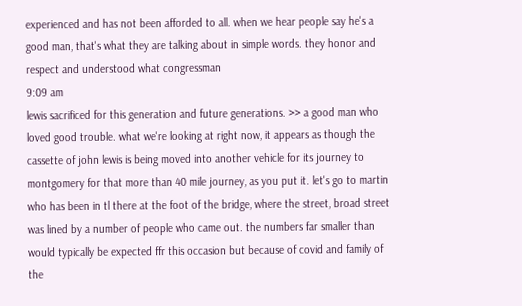experienced and has not been afforded to all. when we hear people say he's a good man, that's what they are talking about in simple words. they honor and respect and understood what congressman
9:09 am
lewis sacrificed for this generation and future generations. >> a good man who loved good trouble. what we're looking at right now, it appears as though the cassette of john lewis is being moved into another vehicle for its journey to montgomery for that more than 40 mile journey, as you put it. let's go to martin who has been in tl there at the foot of the bridge, where the street, broad street was lined by a number of people who came out. the numbers far smaller than would typically be expected ffr this occasion but because of covid and family of the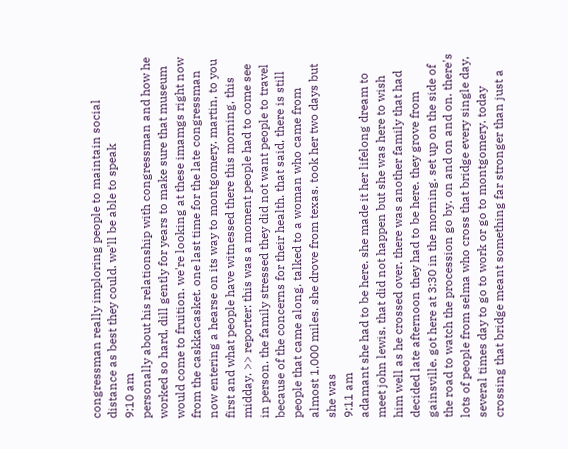congressman really imploring people to maintain social distance as best they could. we'll be able to speak
9:10 am
personally about his relationship with congressman and how he worked so hard, dill gently for years to make sure that museum would come to fruition. we're looking at these imamgs right now from the caskkacasket. one last time for the late congressman now entering a hearse on its way to montgomery. martin, to you first and what people have witnessed there this morning, this midday. >> reporter: this was a moment people had to come see in person. the family stressed they did not want people to travel because of the concerns for their health. that said, there is still people that came along. talked to a woman who came from almost 1,000 miles. she drove from texas. took her two days but she was
9:11 am
adamant she had to be here. she made it her lifelong dream to meet john lewis. that did not happen but she was here to wish him well as he crossed over. there was another family that had decided late afternoon they had to be here. they grove from gainsville. got here at 3:30 in the morning. set up on the side of the road to watch the procession go by. on and on and on. there's lots of people from selma who cross that bridge every single day, several times day to go to work or go to montgomery. today crossing that bridge meant something far stronger than just a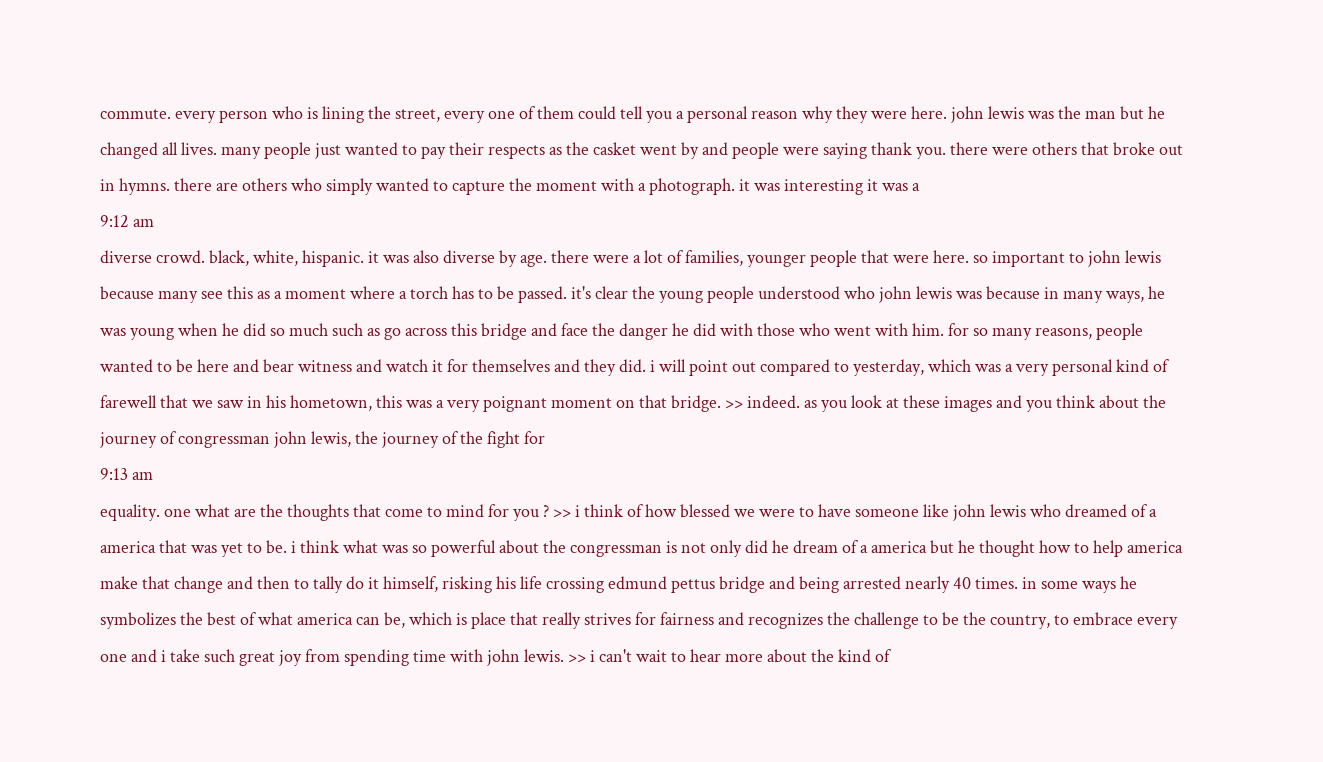commute. every person who is lining the street, every one of them could tell you a personal reason why they were here. john lewis was the man but he changed all lives. many people just wanted to pay their respects as the casket went by and people were saying thank you. there were others that broke out in hymns. there are others who simply wanted to capture the moment with a photograph. it was interesting it was a
9:12 am
diverse crowd. black, white, hispanic. it was also diverse by age. there were a lot of families, younger people that were here. so important to john lewis because many see this as a moment where a torch has to be passed. it's clear the young people understood who john lewis was because in many ways, he was young when he did so much such as go across this bridge and face the danger he did with those who went with him. for so many reasons, people wanted to be here and bear witness and watch it for themselves and they did. i will point out compared to yesterday, which was a very personal kind of farewell that we saw in his hometown, this was a very poignant moment on that bridge. >> indeed. as you look at these images and you think about the journey of congressman john lewis, the journey of the fight for
9:13 am
equality. one what are the thoughts that come to mind for you ? >> i think of how blessed we were to have someone like john lewis who dreamed of a america that was yet to be. i think what was so powerful about the congressman is not only did he dream of a america but he thought how to help america make that change and then to tally do it himself, risking his life crossing edmund pettus bridge and being arrested nearly 40 times. in some ways he symbolizes the best of what america can be, which is place that really strives for fairness and recognizes the challenge to be the country, to embrace every one and i take such great joy from spending time with john lewis. >> i can't wait to hear more about the kind of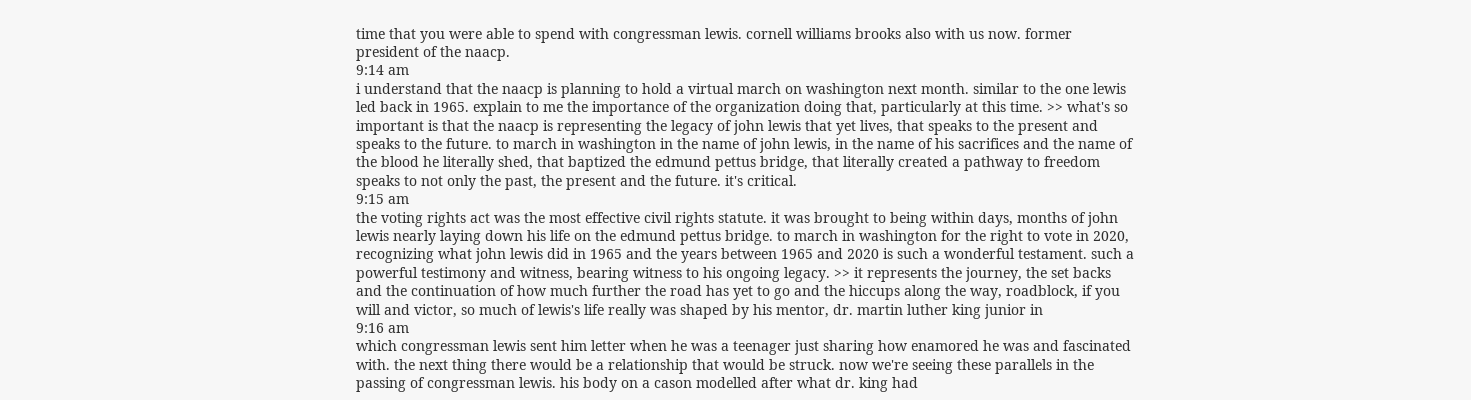time that you were able to spend with congressman lewis. cornell williams brooks also with us now. former president of the naacp.
9:14 am
i understand that the naacp is planning to hold a virtual march on washington next month. similar to the one lewis led back in 1965. explain to me the importance of the organization doing that, particularly at this time. >> what's so important is that the naacp is representing the legacy of john lewis that yet lives, that speaks to the present and speaks to the future. to march in washington in the name of john lewis, in the name of his sacrifices and the name of the blood he literally shed, that baptized the edmund pettus bridge, that literally created a pathway to freedom speaks to not only the past, the present and the future. it's critical.
9:15 am
the voting rights act was the most effective civil rights statute. it was brought to being within days, months of john lewis nearly laying down his life on the edmund pettus bridge. to march in washington for the right to vote in 2020, recognizing what john lewis did in 1965 and the years between 1965 and 2020 is such a wonderful testament. such a powerful testimony and witness, bearing witness to his ongoing legacy. >> it represents the journey, the set backs and the continuation of how much further the road has yet to go and the hiccups along the way, roadblock, if you will and victor, so much of lewis's life really was shaped by his mentor, dr. martin luther king junior in
9:16 am
which congressman lewis sent him letter when he was a teenager just sharing how enamored he was and fascinated with. the next thing there would be a relationship that would be struck. now we're seeing these parallels in the passing of congressman lewis. his body on a cason modelled after what dr. king had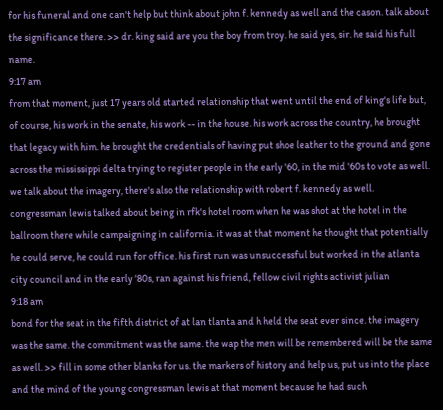for his funeral and one can't help but think about john f. kennedy as well and the cason. talk about the significance there. >> dr. king said are you the boy from troy. he said yes, sir. he said his full name.
9:17 am
from that moment, just 17 years old started relationship that went until the end of king's life but, of course, his work in the senate, his work -- in the house. his work across the country, he brought that legacy with him. he brought the credentials of having put shoe leather to the ground and gone across the mississippi delta trying to register people in the early '60, in the mid '60s to vote as well. we talk about the imagery, there's also the relationship with robert f. kennedy as well. congressman lewis talked about being in rfk's hotel room when he was shot at the hotel in the ballroom there while campaigning in california. it was at that moment he thought that potentially he could serve, he could run for office. his first run was unsuccessful but worked in the atlanta city council and in the early '80s, ran against his friend, fellow civil rights activist julian
9:18 am
bond for the seat in the fifth district of at lan tlanta and h held the seat ever since. the imagery was the same. the commitment was the same. the wap the men will be remembered will be the same as well. >> fill in some other blanks for us. the markers of history and help us, put us into the place and the mind of the young congressman lewis at that moment because he had such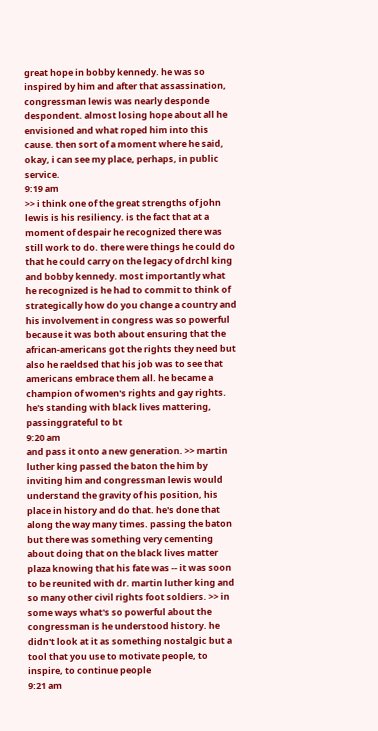great hope in bobby kennedy. he was so inspired by him and after that assassination, congressman lewis was nearly desponde despondent. almost losing hope about all he envisioned and what roped him into this cause. then sort of a moment where he said, okay, i can see my place, perhaps, in public service.
9:19 am
>> i think one of the great strengths of john lewis is his resiliency. is the fact that at a moment of despair he recognized there was still work to do. there were things he could do that he could carry on the legacy of drchl king and bobby kennedy. most importantly what he recognized is he had to commit to think of strategically how do you change a country and his involvement in congress was so powerful because it was both about ensuring that the african-americans got the rights they need but also he raeldsed that his job was to see that americans embrace them all. he became a champion of women's rights and gay rights. he's standing with black lives mattering, passinggrateful to bt
9:20 am
and pass it onto a new generation. >> martin luther king passed the baton the him by inviting him and congressman lewis would understand the gravity of his position, his place in history and do that. he's done that along the way many times. passing the baton but there was something very cementing about doing that on the black lives matter plaza knowing that his fate was -- it was soon to be reunited with dr. martin luther king and so many other civil rights foot soldiers. >> in some ways what's so powerful about the congressman is he understood history. he didn't look at it as something nostalgic but a tool that you use to motivate people, to inspire, to continue people
9:21 am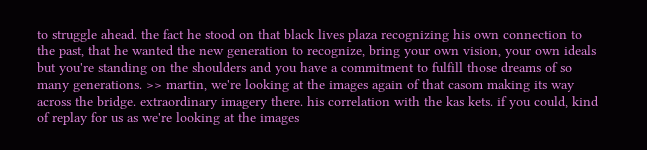to struggle ahead. the fact he stood on that black lives plaza recognizing his own connection to the past, that he wanted the new generation to recognize, bring your own vision, your own ideals but you're standing on the shoulders and you have a commitment to fulfill those dreams of so many generations. >> martin, we're looking at the images again of that casom making its way across the bridge. extraordinary imagery there. his correlation with the kas kets. if you could, kind of replay for us as we're looking at the images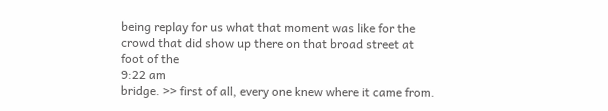being replay for us what that moment was like for the crowd that did show up there on that broad street at foot of the
9:22 am
bridge. >> first of all, every one knew where it came from.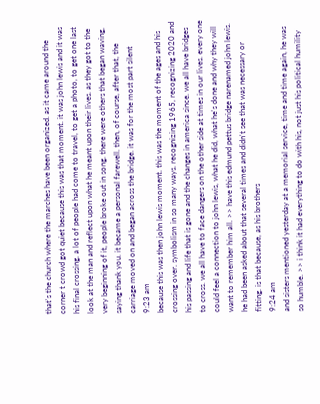that's the church where the marches have been organized. as it came around the corner t crowd got quiet because this was that moment. it was john lewis and it was his final crossing. a lot of people had come to travel, to get a photo, to get one last look at the man and reflect upon what he meant upon their lives. as they got to the very beginning of it, people broke out in song. there were others that began waving, saying thank you. it became a personal farewell. then, of course, after that, the carriage moved on and began across the bridge. it was for the most part silent
9:23 am
because this was then john lewis moment. this was the moment of the ages and his crossing over. symbolism in so many ways. recognizing 1965, recognizing 2020 and his passing and life that is gone and the changes in america since. we all have bridges to cross. we all have to face dangers on the other side at times in our lives. every one could feel a connection to john lewis, what he did, what he's done and why they will want to remember him all. >> have this edmund pettus bridge narenamed john lewis. he had been asked about that several times and didn't see that was necessary or fitting. is that because, as his brothers
9:24 am
and sisters mentioned yesterday at a memorial service, time and time again, he was so humble. >> i think it had everything to do with his, not just his political humility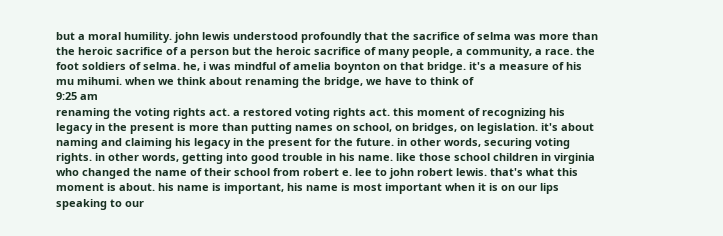but a moral humility. john lewis understood profoundly that the sacrifice of selma was more than the heroic sacrifice of a person but the heroic sacrifice of many people, a community, a race. the foot soldiers of selma. he, i was mindful of amelia boynton on that bridge. it's a measure of his mu mihumi. when we think about renaming the bridge, we have to think of
9:25 am
renaming the voting rights act. a restored voting rights act. this moment of recognizing his legacy in the present is more than putting names on school, on bridges, on legislation. it's about naming and claiming his legacy in the present for the future. in other words, securing voting rights. in other words, getting into good trouble in his name. like those school children in virginia who changed the name of their school from robert e. lee to john robert lewis. that's what this moment is about. his name is important, his name is most important when it is on our lips speaking to our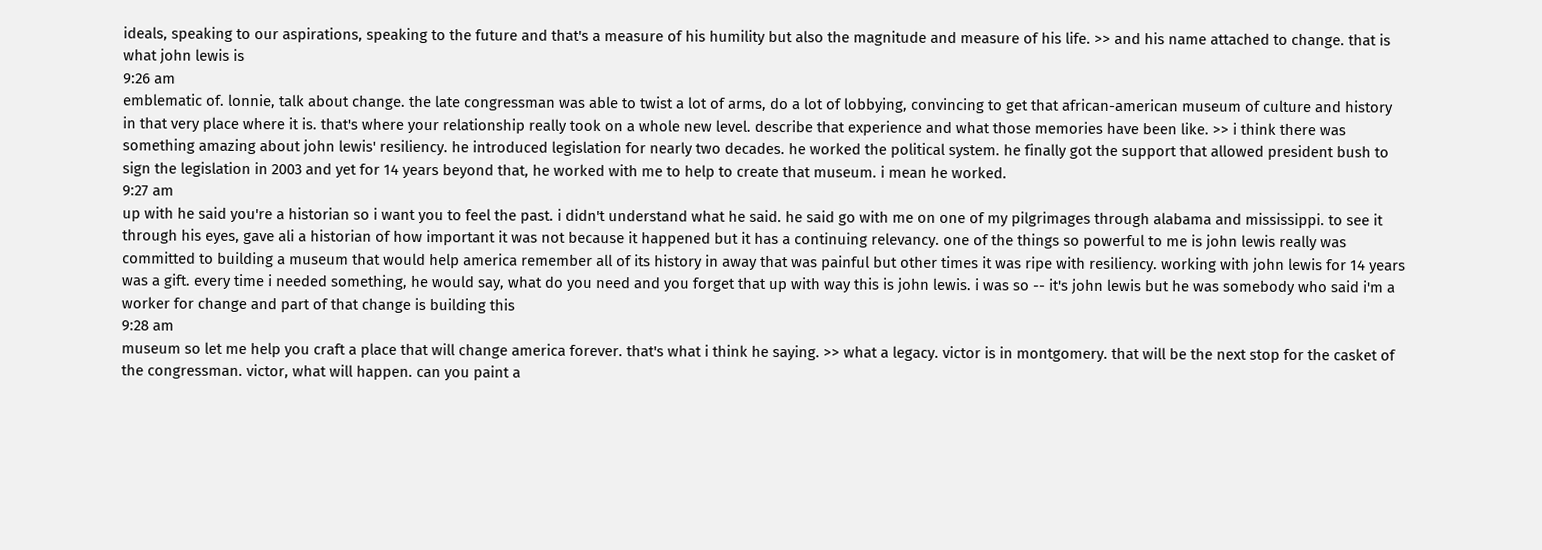ideals, speaking to our aspirations, speaking to the future and that's a measure of his humility but also the magnitude and measure of his life. >> and his name attached to change. that is what john lewis is
9:26 am
emblematic of. lonnie, talk about change. the late congressman was able to twist a lot of arms, do a lot of lobbying, convincing to get that african-american museum of culture and history in that very place where it is. that's where your relationship really took on a whole new level. describe that experience and what those memories have been like. >> i think there was something amazing about john lewis' resiliency. he introduced legislation for nearly two decades. he worked the political system. he finally got the support that allowed president bush to sign the legislation in 2003 and yet for 14 years beyond that, he worked with me to help to create that museum. i mean he worked.
9:27 am
up with he said you're a historian so i want you to feel the past. i didn't understand what he said. he said go with me on one of my pilgrimages through alabama and mississippi. to see it through his eyes, gave ali a historian of how important it was not because it happened but it has a continuing relevancy. one of the things so powerful to me is john lewis really was committed to building a museum that would help america remember all of its history in away that was painful but other times it was ripe with resiliency. working with john lewis for 14 years was a gift. every time i needed something, he would say, what do you need and you forget that up with way this is john lewis. i was so -- it's john lewis but he was somebody who said i'm a worker for change and part of that change is building this
9:28 am
museum so let me help you craft a place that will change america forever. that's what i think he saying. >> what a legacy. victor is in montgomery. that will be the next stop for the casket of the congressman. victor, what will happen. can you paint a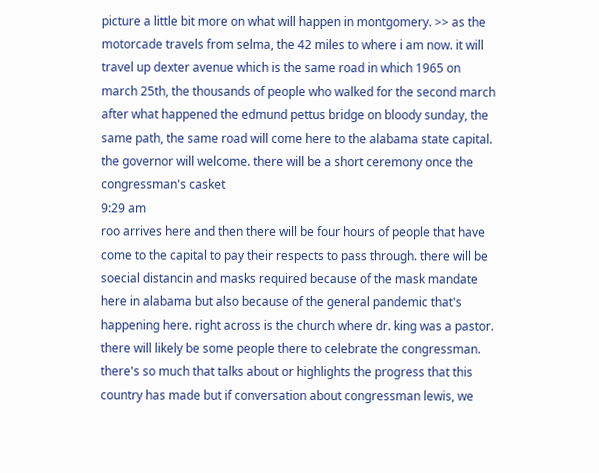picture a little bit more on what will happen in montgomery. >> as the motorcade travels from selma, the 42 miles to where i am now. it will travel up dexter avenue which is the same road in which 1965 on march 25th, the thousands of people who walked for the second march after what happened the edmund pettus bridge on bloody sunday, the same path, the same road will come here to the alabama state capital. the governor will welcome. there will be a short ceremony once the congressman's casket
9:29 am
roo arrives here and then there will be four hours of people that have come to the capital to pay their respects to pass through. there will be soecial distancin and masks required because of the mask mandate here in alabama but also because of the general pandemic that's happening here. right across is the church where dr. king was a pastor. there will likely be some people there to celebrate the congressman. there's so much that talks about or highlights the progress that this country has made but if conversation about congressman lewis, we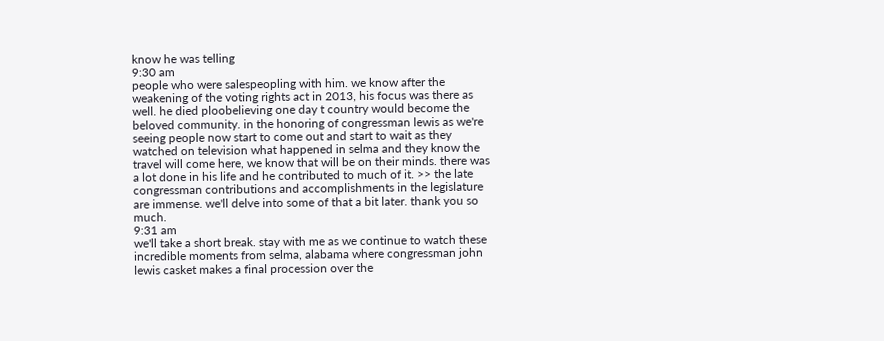know he was telling
9:30 am
people who were salespeopling with him. we know after the weakening of the voting rights act in 2013, his focus was there as well. he died ploobelieving one day t country would become the beloved community. in the honoring of congressman lewis as we're seeing people now start to come out and start to wait as they watched on television what happened in selma and they know the travel will come here, we know that will be on their minds. there was a lot done in his life and he contributed to much of it. >> the late congressman contributions and accomplishments in the legislature are immense. we'll delve into some of that a bit later. thank you so much.
9:31 am
we'll take a short break. stay with me as we continue to watch these incredible moments from selma, alabama where congressman john lewis casket makes a final procession over the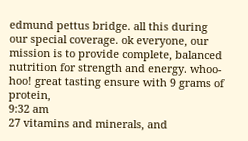edmund pettus bridge. all this during our special coverage. ok everyone, our mission is to provide complete, balanced nutrition for strength and energy. whoo-hoo! great tasting ensure with 9 grams of protein,
9:32 am
27 vitamins and minerals, and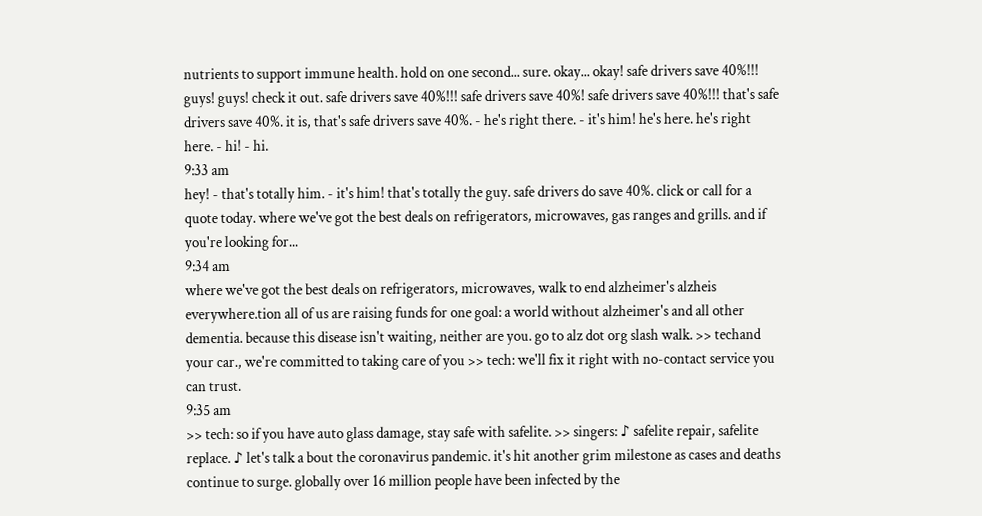nutrients to support immune health. hold on one second... sure. okay... okay! safe drivers save 40%!!! guys! guys! check it out. safe drivers save 40%!!! safe drivers save 40%! safe drivers save 40%!!! that's safe drivers save 40%. it is, that's safe drivers save 40%. - he's right there. - it's him! he's here. he's right here. - hi! - hi.
9:33 am
hey! - that's totally him. - it's him! that's totally the guy. safe drivers do save 40%. click or call for a quote today. where we've got the best deals on refrigerators, microwaves, gas ranges and grills. and if you're looking for...
9:34 am
where we've got the best deals on refrigerators, microwaves, walk to end alzheimer's alzheis everywhere.tion all of us are raising funds for one goal: a world without alzheimer's and all other dementia. because this disease isn't waiting, neither are you. go to alz dot org slash walk. >> techand your car., we're committed to taking care of you >> tech: we'll fix it right with no-contact service you can trust.
9:35 am
>> tech: so if you have auto glass damage, stay safe with safelite. >> singers: ♪ safelite repair, safelite replace. ♪ let's talk a bout the coronavirus pandemic. it's hit another grim milestone as cases and deaths continue to surge. globally over 16 million people have been infected by the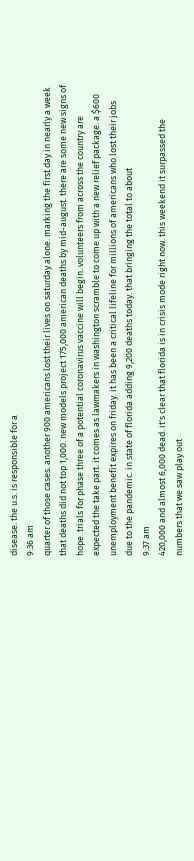disease. the u.s. is responsible for a
9:36 am
quarter of those cases. another 900 americans lost their lives on saturday alone. marking the first day in nearly a week that deaths did not top 1,000. new models project 175,000 american deaths by mid-august. there are some new signs of hope. trials for phase three of a potential coronavirus vaccine will begin. volunteers from across the country are expected the take part. it comes as lawmakers in washington scramble to come up with a new relief package. a $600 unemployment benefit expires on friday. it has been a critical lifeline for millions of americans who lost their jobs due to the pandemic. in state of florida adding 9,200 deaths today. that bringing the total to about
9:37 am
420,000 and almost 6,000 dead. it's clear that florida is in crisis mode right now. this weekend it surpassed the numbers that we saw play out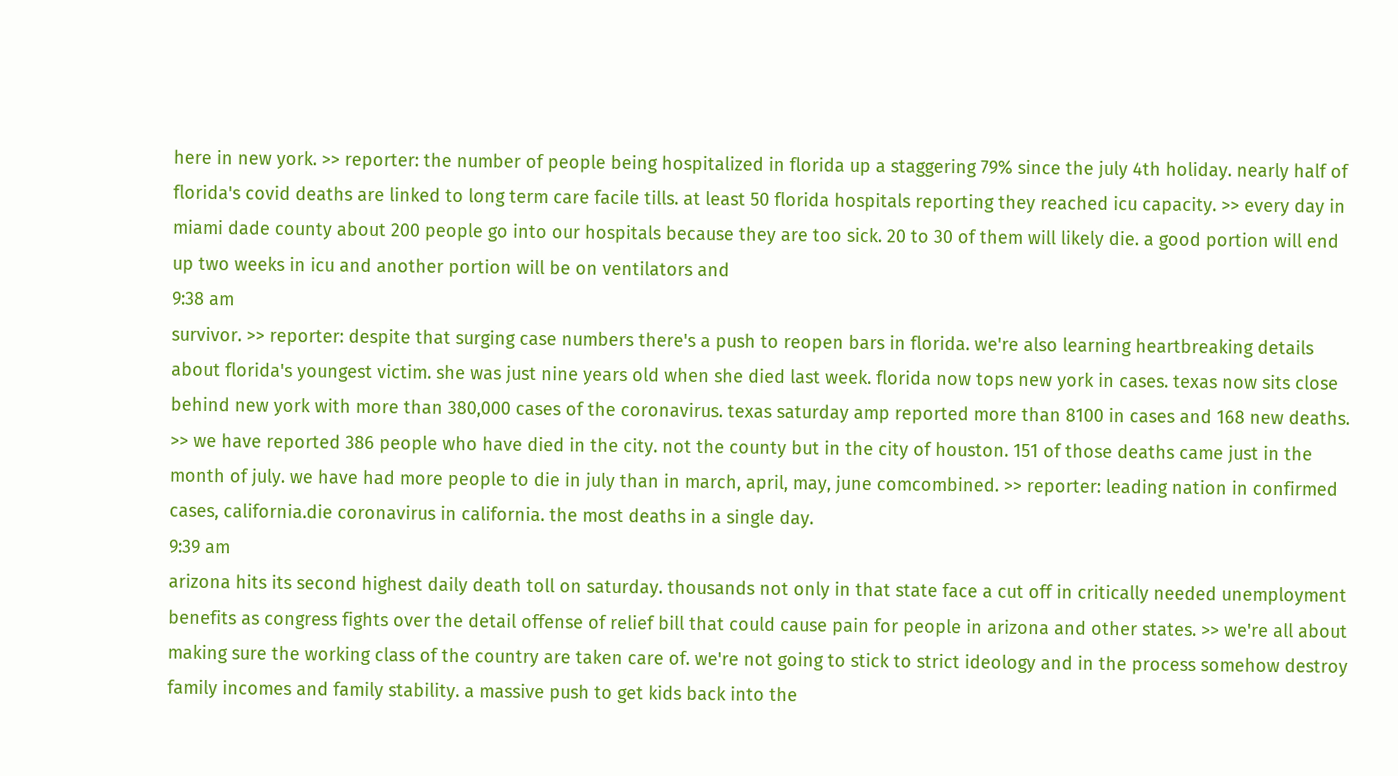here in new york. >> reporter: the number of people being hospitalized in florida up a staggering 79% since the july 4th holiday. nearly half of florida's covid deaths are linked to long term care facile tills. at least 50 florida hospitals reporting they reached icu capacity. >> every day in miami dade county about 200 people go into our hospitals because they are too sick. 20 to 30 of them will likely die. a good portion will end up two weeks in icu and another portion will be on ventilators and
9:38 am
survivor. >> reporter: despite that surging case numbers there's a push to reopen bars in florida. we're also learning heartbreaking details about florida's youngest victim. she was just nine years old when she died last week. florida now tops new york in cases. texas now sits close behind new york with more than 380,000 cases of the coronavirus. texas saturday amp reported more than 8100 in cases and 168 new deaths. >> we have reported 386 people who have died in the city. not the county but in the city of houston. 151 of those deaths came just in the month of july. we have had more people to die in july than in march, april, may, june comcombined. >> reporter: leading nation in confirmed cases, california.die coronavirus in california. the most deaths in a single day.
9:39 am
arizona hits its second highest daily death toll on saturday. thousands not only in that state face a cut off in critically needed unemployment benefits as congress fights over the detail offense of relief bill that could cause pain for people in arizona and other states. >> we're all about making sure the working class of the country are taken care of. we're not going to stick to strict ideology and in the process somehow destroy family incomes and family stability. a massive push to get kids back into the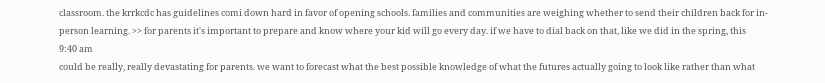classroom. the krrkcdc has guidelines comi down hard in favor of opening schools. families and communities are weighing whether to send their children back for in-person learning. >> for parents it's important to prepare and know where your kid will go every day. if we have to dial back on that, like we did in the spring, this
9:40 am
could be really, really devastating for parents. we want to forecast what the best possible knowledge of what the futures actually going to look like rather than what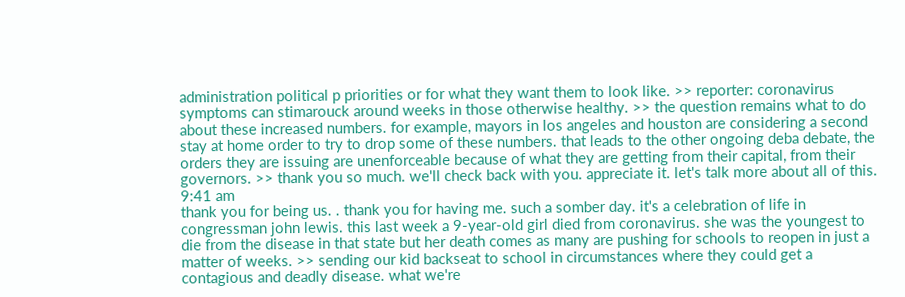administration political p priorities or for what they want them to look like. >> reporter: coronavirus symptoms can stimarouck around weeks in those otherwise healthy. >> the question remains what to do about these increased numbers. for example, mayors in los angeles and houston are considering a second stay at home order to try to drop some of these numbers. that leads to the other ongoing deba debate, the orders they are issuing are unenforceable because of what they are getting from their capital, from their governors. >> thank you so much. we'll check back with you. appreciate it. let's talk more about all of this.
9:41 am
thank you for being us. . thank you for having me. such a somber day. it's a celebration of life in congressman john lewis. this last week a 9-year-old girl died from coronavirus. she was the youngest to die from the disease in that state but her death comes as many are pushing for schools to reopen in just a matter of weeks. >> sending our kid backseat to school in circumstances where they could get a contagious and deadly disease. what we're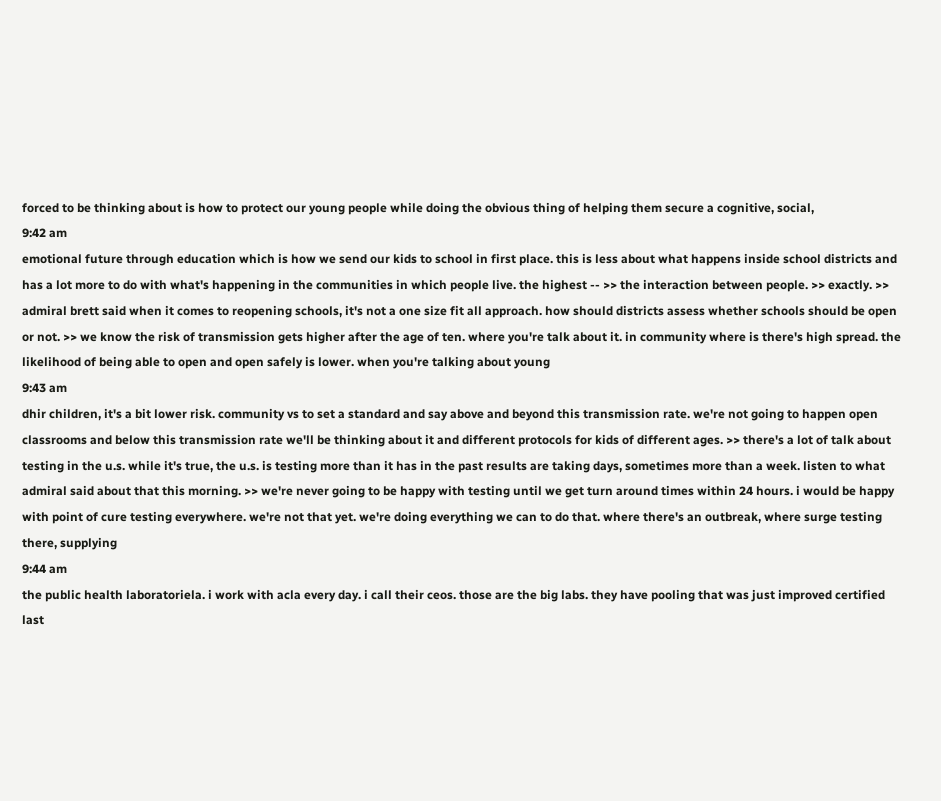forced to be thinking about is how to protect our young people while doing the obvious thing of helping them secure a cognitive, social,
9:42 am
emotional future through education which is how we send our kids to school in first place. this is less about what happens inside school districts and has a lot more to do with what's happening in the communities in which people live. the highest -- >> the interaction between people. >> exactly. >> admiral brett said when it comes to reopening schools, it's not a one size fit all approach. how should districts assess whether schools should be open or not. >> we know the risk of transmission gets higher after the age of ten. where you're talk about it. in community where is there's high spread. the likelihood of being able to open and open safely is lower. when you're talking about young
9:43 am
dhir children, it's a bit lower risk. community vs to set a standard and say above and beyond this transmission rate. we're not going to happen open classrooms and below this transmission rate we'll be thinking about it and different protocols for kids of different ages. >> there's a lot of talk about testing in the u.s. while it's true, the u.s. is testing more than it has in the past results are taking days, sometimes more than a week. listen to what admiral said about that this morning. >> we're never going to be happy with testing until we get turn around times within 24 hours. i would be happy with point of cure testing everywhere. we're not that yet. we're doing everything we can to do that. where there's an outbreak, where surge testing there, supplying
9:44 am
the public health laboratoriela. i work with acla every day. i call their ceos. those are the big labs. they have pooling that was just improved certified last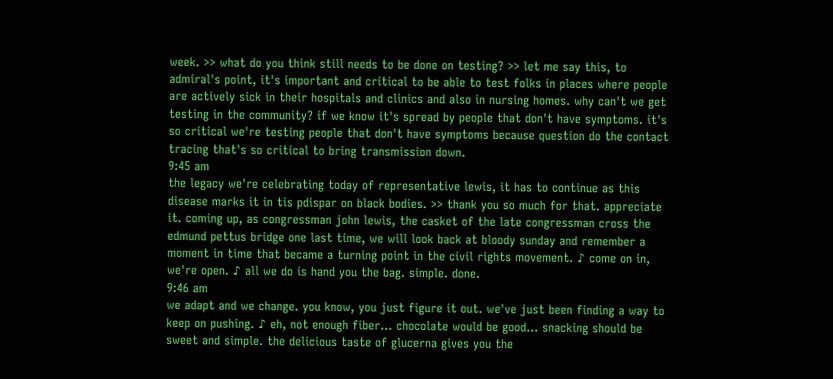week. >> what do you think still needs to be done on testing? >> let me say this, to admiral's point, it's important and critical to be able to test folks in places where people are actively sick in their hospitals and clinics and also in nursing homes. why can't we get testing in the community? if we know it's spread by people that don't have symptoms. it's so critical we're testing people that don't have symptoms because question do the contact tracing that's so critical to bring transmission down.
9:45 am
the legacy we're celebrating today of representative lewis, it has to continue as this disease marks it in tis pdispar on black bodies. >> thank you so much for that. appreciate it. coming up, as congressman john lewis, the casket of the late congressman cross the edmund pettus bridge one last time, we will look back at bloody sunday and remember a moment in time that became a turning point in the civil rights movement. ♪ come on in, we're open. ♪ all we do is hand you the bag. simple. done.
9:46 am
we adapt and we change. you know, you just figure it out. we've just been finding a way to keep on pushing. ♪ eh, not enough fiber... chocolate would be good... snacking should be sweet and simple. the delicious taste of glucerna gives you the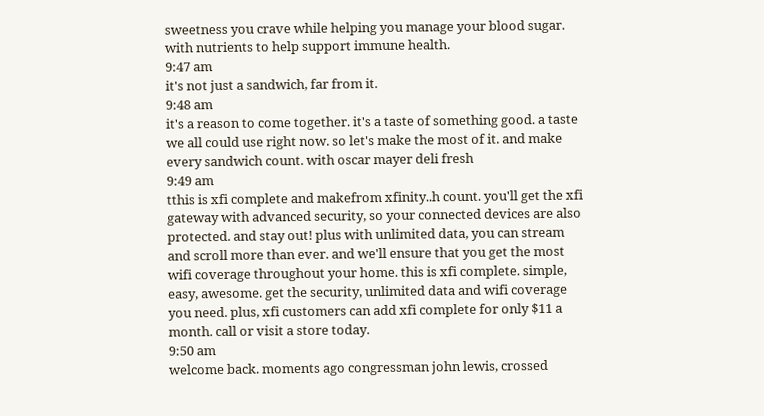sweetness you crave while helping you manage your blood sugar. with nutrients to help support immune health.
9:47 am
it's not just a sandwich, far from it.
9:48 am
it's a reason to come together. it's a taste of something good. a taste we all could use right now. so let's make the most of it. and make every sandwich count. with oscar mayer deli fresh
9:49 am
tthis is xfi complete and makefrom xfinity..h count. you'll get the xfi gateway with advanced security, so your connected devices are also protected. and stay out! plus with unlimited data, you can stream and scroll more than ever. and we'll ensure that you get the most wifi coverage throughout your home. this is xfi complete. simple, easy, awesome. get the security, unlimited data and wifi coverage you need. plus, xfi customers can add xfi complete for only $11 a month. call or visit a store today.
9:50 am
welcome back. moments ago congressman john lewis, crossed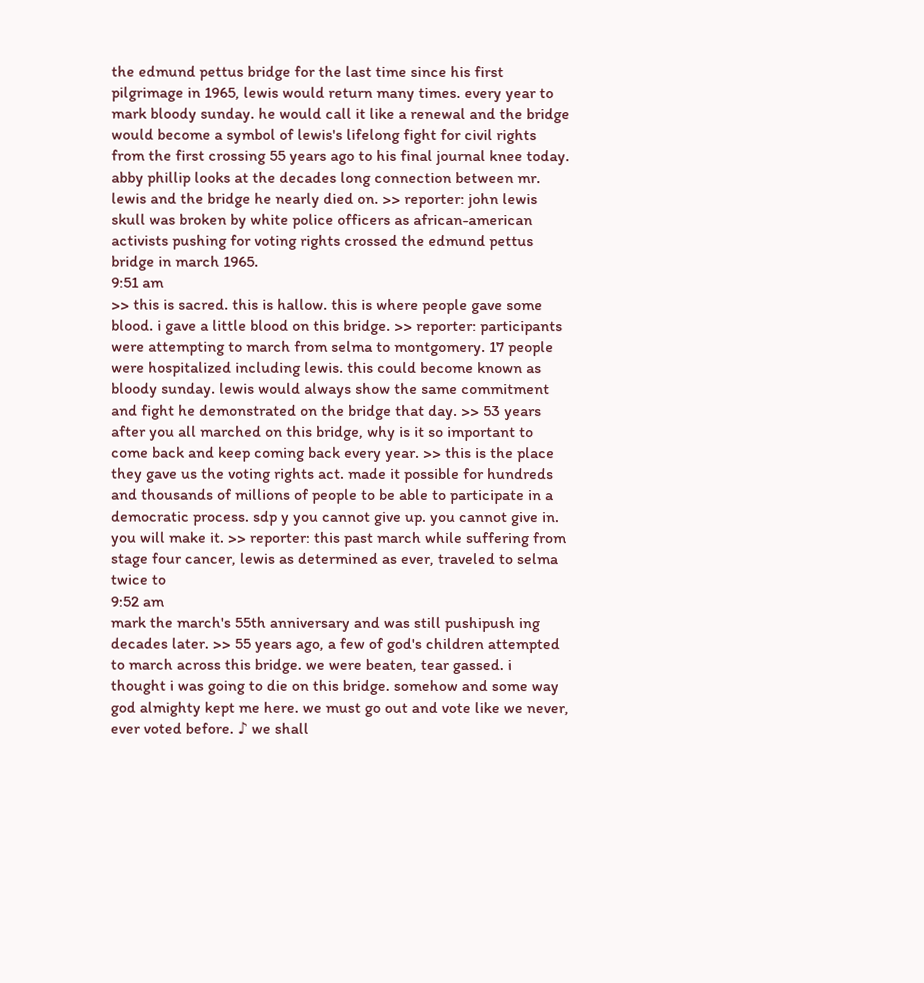the edmund pettus bridge for the last time since his first pilgrimage in 1965, lewis would return many times. every year to mark bloody sunday. he would call it like a renewal and the bridge would become a symbol of lewis's lifelong fight for civil rights from the first crossing 55 years ago to his final journal knee today. abby phillip looks at the decades long connection between mr. lewis and the bridge he nearly died on. >> reporter: john lewis skull was broken by white police officers as african-american activists pushing for voting rights crossed the edmund pettus bridge in march 1965.
9:51 am
>> this is sacred. this is hallow. this is where people gave some blood. i gave a little blood on this bridge. >> reporter: participants were attempting to march from selma to montgomery. 17 people were hospitalized including lewis. this could become known as bloody sunday. lewis would always show the same commitment and fight he demonstrated on the bridge that day. >> 53 years after you all marched on this bridge, why is it so important to come back and keep coming back every year. >> this is the place they gave us the voting rights act. made it possible for hundreds and thousands of millions of people to be able to participate in a democratic process. sdp y you cannot give up. you cannot give in. you will make it. >> reporter: this past march while suffering from stage four cancer, lewis as determined as ever, traveled to selma twice to
9:52 am
mark the march's 55th anniversary and was still pushipush ing decades later. >> 55 years ago, a few of god's children attempted to march across this bridge. we were beaten, tear gassed. i thought i was going to die on this bridge. somehow and some way god almighty kept me here. we must go out and vote like we never, ever voted before. ♪ we shall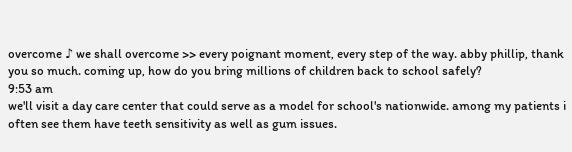overcome ♪ we shall overcome >> every poignant moment, every step of the way. abby phillip, thank you so much. coming up, how do you bring millions of children back to school safely?
9:53 am
we'll visit a day care center that could serve as a model for school's nationwide. among my patients i often see them have teeth sensitivity as well as gum issues.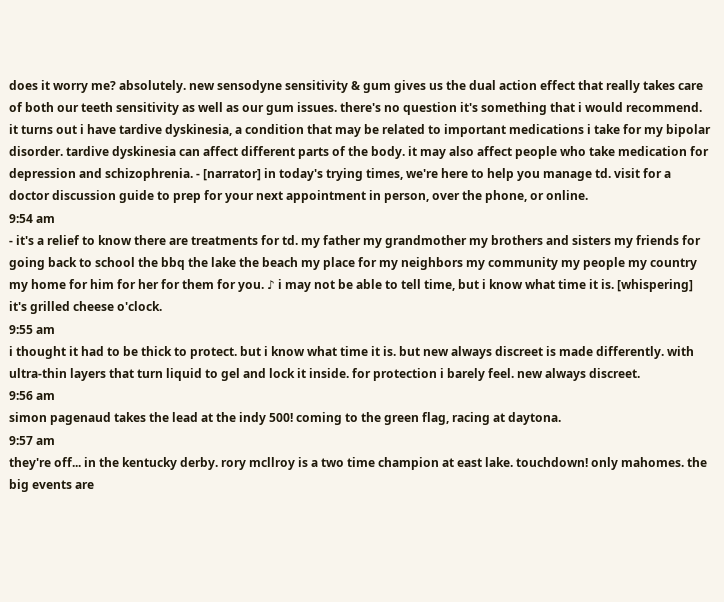does it worry me? absolutely. new sensodyne sensitivity & gum gives us the dual action effect that really takes care of both our teeth sensitivity as well as our gum issues. there's no question it's something that i would recommend. it turns out i have tardive dyskinesia, a condition that may be related to important medications i take for my bipolar disorder. tardive dyskinesia can affect different parts of the body. it may also affect people who take medication for depression and schizophrenia. - [narrator] in today's trying times, we're here to help you manage td. visit for a doctor discussion guide to prep for your next appointment in person, over the phone, or online.
9:54 am
- it's a relief to know there are treatments for td. my father my grandmother my brothers and sisters my friends for going back to school the bbq the lake the beach my place for my neighbors my community my people my country my home for him for her for them for you. ♪ i may not be able to tell time, but i know what time it is. [whispering] it's grilled cheese o'clock.
9:55 am
i thought it had to be thick to protect. but i know what time it is. but new always discreet is made differently. with ultra-thin layers that turn liquid to gel and lock it inside. for protection i barely feel. new always discreet.
9:56 am
simon pagenaud takes the lead at the indy 500! coming to the green flag, racing at daytona.
9:57 am
they're off... in the kentucky derby. rory mcllroy is a two time champion at east lake. touchdown! only mahomes. the big events are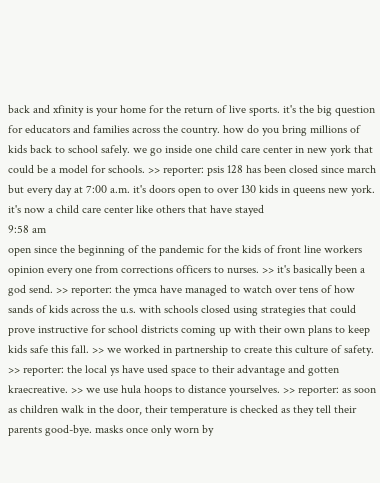back and xfinity is your home for the return of live sports. it's the big question for educators and families across the country. how do you bring millions of kids back to school safely. we go inside one child care center in new york that could be a model for schools. >> reporter: psis 128 has been closed since march but every day at 7:00 a.m. it's doors open to over 130 kids in queens new york. it's now a child care center like others that have stayed
9:58 am
open since the beginning of the pandemic for the kids of front line workers opinion every one from corrections officers to nurses. >> it's basically been a god send. >> reporter: the ymca have managed to watch over tens of how sands of kids across the u.s. with schools closed using strategies that could prove instructive for school districts coming up with their own plans to keep kids safe this fall. >> we worked in partnership to create this culture of safety. >> reporter: the local ys have used space to their advantage and gotten kraecreative. >> we use hula hoops to distance yourselves. >> reporter: as soon as children walk in the door, their temperature is checked as they tell their parents good-bye. masks once only worn by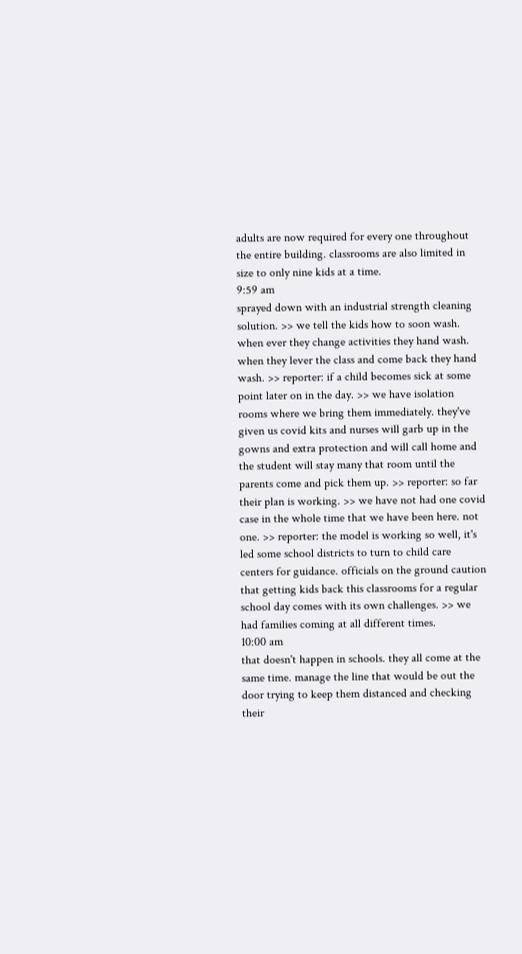adults are now required for every one throughout the entire building. classrooms are also limited in size to only nine kids at a time.
9:59 am
sprayed down with an industrial strength cleaning solution. >> we tell the kids how to soon wash. when ever they change activities they hand wash. when they lever the class and come back they hand wash. >> reporter: if a child becomes sick at some point later on in the day. >> we have isolation rooms where we bring them immediately. they've given us covid kits and nurses will garb up in the gowns and extra protection and will call home and the student will stay many that room until the parents come and pick them up. >> reporter: so far their plan is working. >> we have not had one covid case in the whole time that we have been here. not one. >> reporter: the model is working so well, it's led some school districts to turn to child care centers for guidance. officials on the ground caution that getting kids back this classrooms for a regular school day comes with its own challenges. >> we had families coming at all different times.
10:00 am
that doesn't happen in schools. they all come at the same time. manage the line that would be out the door trying to keep them distanced and checking their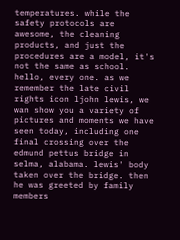temperatures. while the safety protocols are awesome, the cleaning products, and just the procedures are a model, it's not the same as school. hello, every one. as we remember the late civil rights icon ljohn lewis, we wan show you a variety of pictures and moments we have seen today, including one final crossing over the edmund pettus bridge in selma, alabama. lewis' body taken over the bridge. then he was greeted by family members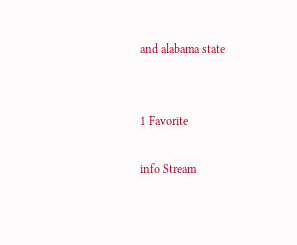and alabama state


1 Favorite

info Stream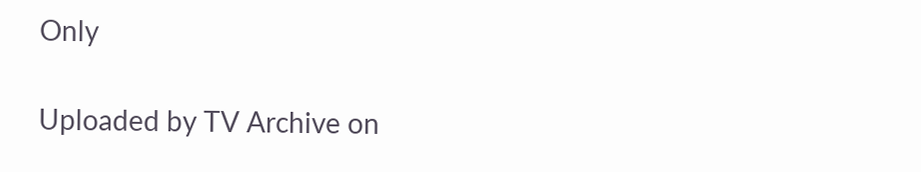Only

Uploaded by TV Archive on